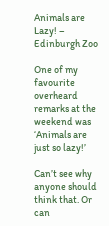Animals are Lazy! – Edinburgh Zoo

One of my favourite overheard remarks at the weekend was ‘Animals are just so lazy!’

Can’t see why anyone should think that. Or can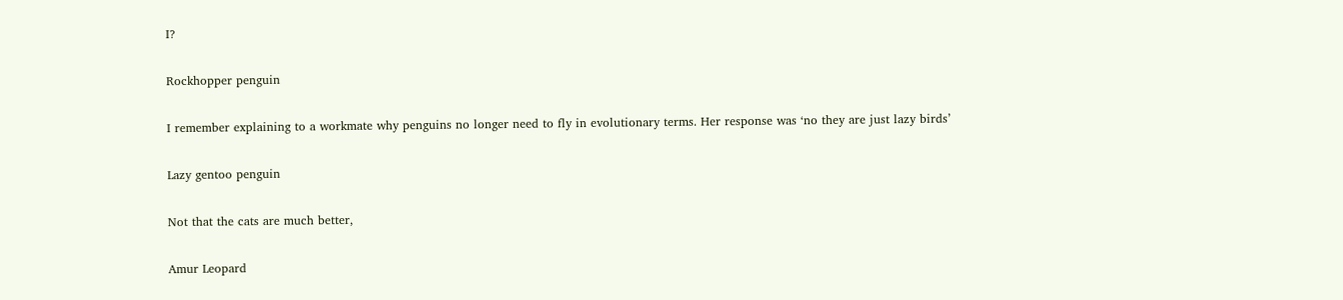I?

Rockhopper penguin

I remember explaining to a workmate why penguins no longer need to fly in evolutionary terms. Her response was ‘no they are just lazy birds’

Lazy gentoo penguin

Not that the cats are much better,

Amur Leopard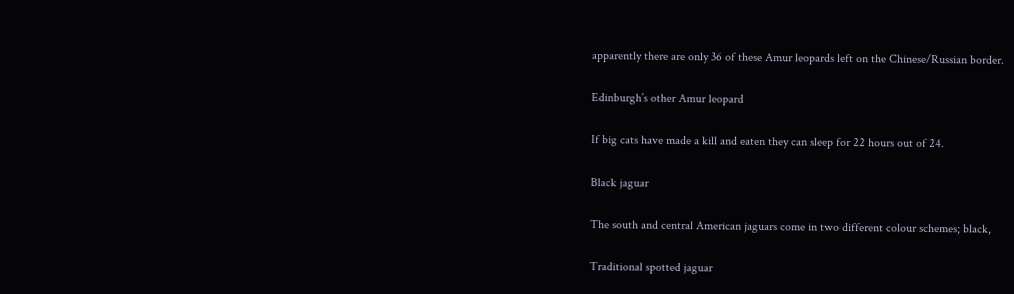apparently there are only 36 of these Amur leopards left on the Chinese/Russian border.

Edinburgh’s other Amur leopard

If big cats have made a kill and eaten they can sleep for 22 hours out of 24.

Black jaguar

The south and central American jaguars come in two different colour schemes; black,

Traditional spotted jaguar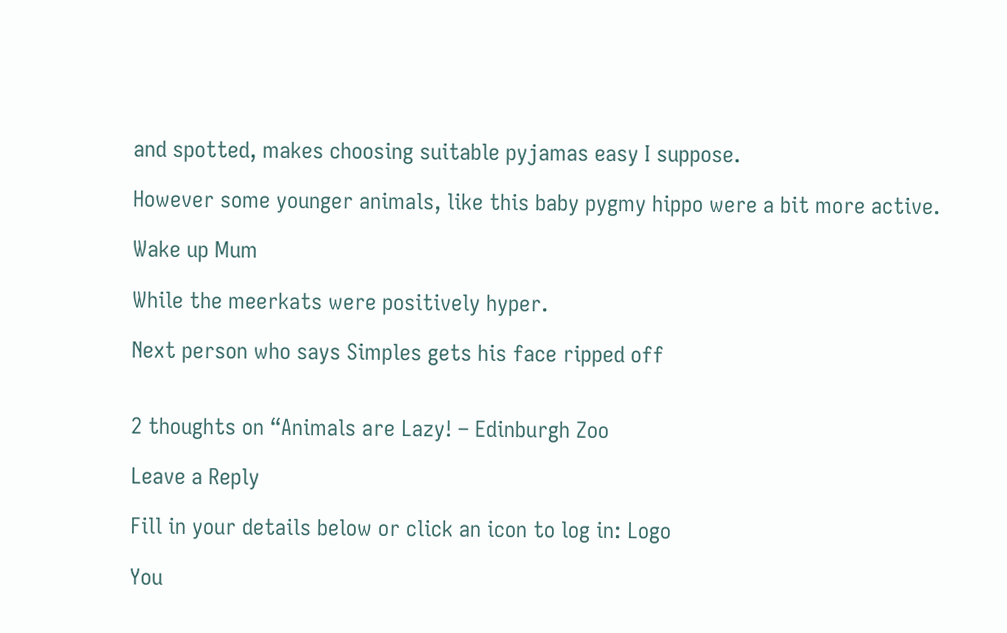and spotted, makes choosing suitable pyjamas easy I suppose.

However some younger animals, like this baby pygmy hippo were a bit more active.

Wake up Mum

While the meerkats were positively hyper.

Next person who says Simples gets his face ripped off


2 thoughts on “Animals are Lazy! – Edinburgh Zoo

Leave a Reply

Fill in your details below or click an icon to log in: Logo

You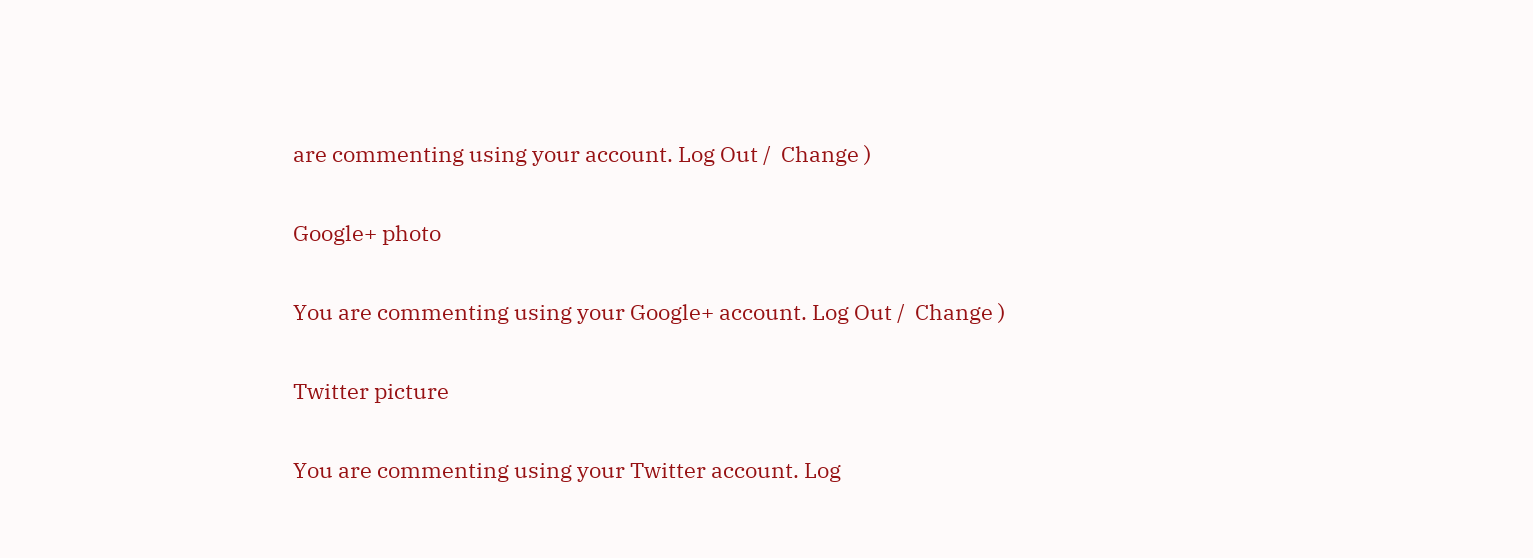are commenting using your account. Log Out /  Change )

Google+ photo

You are commenting using your Google+ account. Log Out /  Change )

Twitter picture

You are commenting using your Twitter account. Log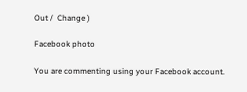Out /  Change )

Facebook photo

You are commenting using your Facebook account.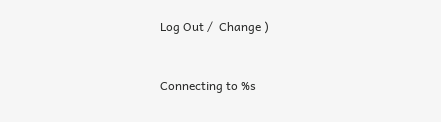Log Out /  Change )


Connecting to %s